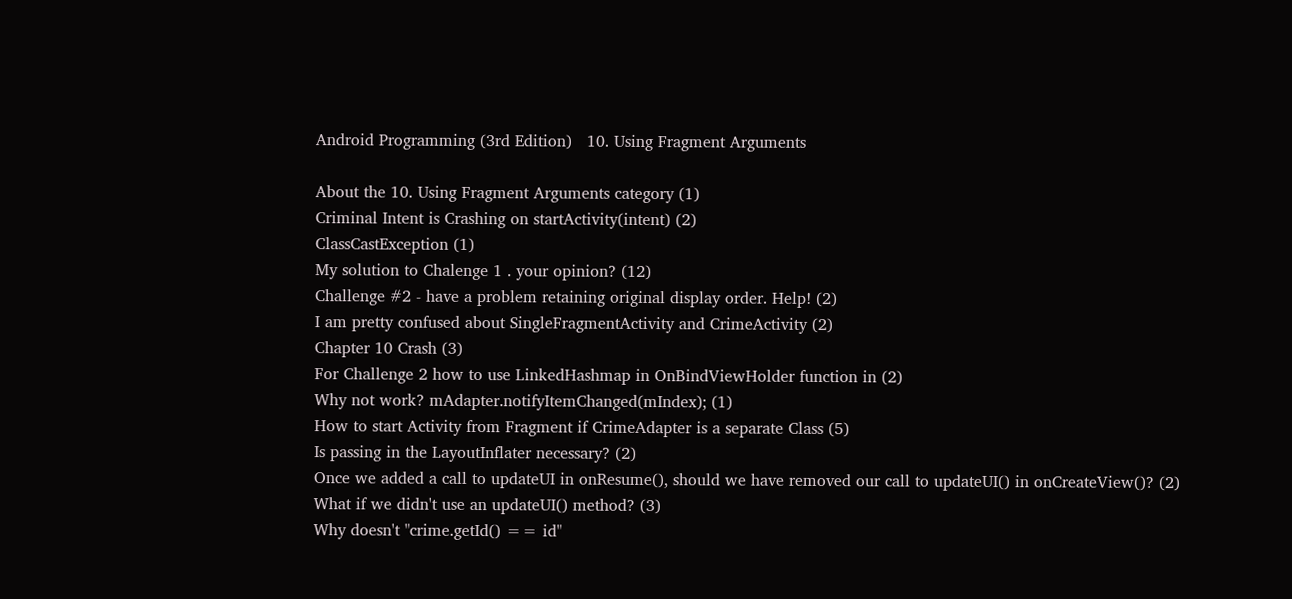Android Programming (3rd Edition)   10. Using Fragment Arguments

About the 10. Using Fragment Arguments category (1)
Criminal Intent is Crashing on startActivity(intent) (2)
ClassCastException (1)
My solution to Chalenge 1 . your opinion? (12)
Challenge #2 - have a problem retaining original display order. Help! (2)
I am pretty confused about SingleFragmentActivity and CrimeActivity (2)
Chapter 10 Crash (3)
For Challenge 2 how to use LinkedHashmap in OnBindViewHolder function in (2)
Why not work? mAdapter.notifyItemChanged(mIndex); (1)
How to start Activity from Fragment if CrimeAdapter is a separate Class (5)
Is passing in the LayoutInflater necessary? (2)
Once we added a call to updateUI in onResume(), should we have removed our call to updateUI() in onCreateView()? (2)
What if we didn't use an updateUI() method? (3)
Why doesn't "crime.getId() == id"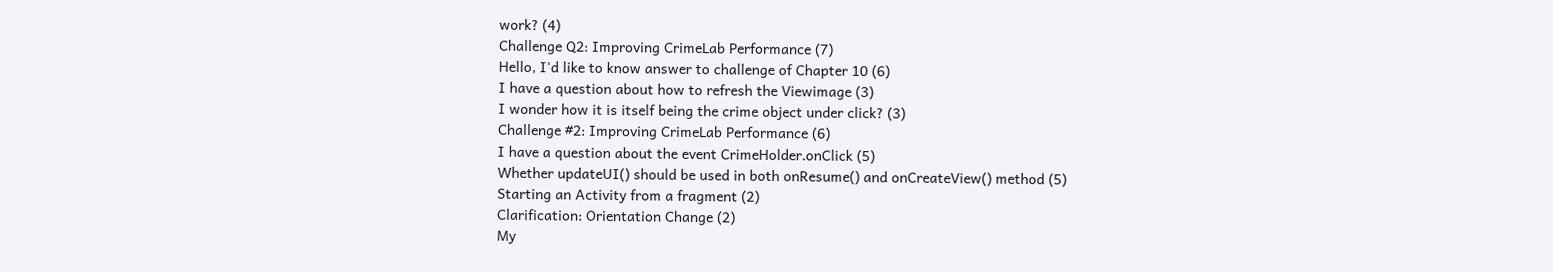work? (4)
Challenge Q2: Improving CrimeLab Performance (7)
Hello, I'd like to know answer to challenge of Chapter 10 (6)
I have a question about how to refresh the Viewimage (3)
I wonder how it is itself being the crime object under click? (3)
Challenge #2: Improving CrimeLab Performance (6)
I have a question about the event CrimeHolder.onClick (5)
Whether updateUI() should be used in both onResume() and onCreateView() method (5)
Starting an Activity from a fragment (2)
Clarification: Orientation Change (2)
My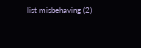list misbehaving (2)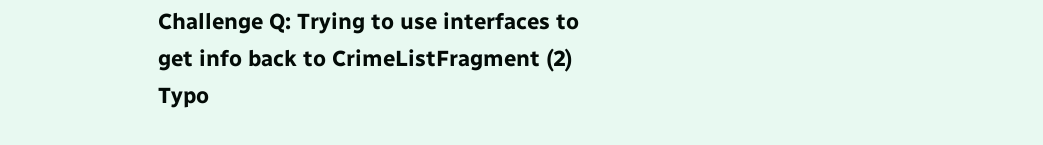Challenge Q: Trying to use interfaces to get info back to CrimeListFragment (2)
Typo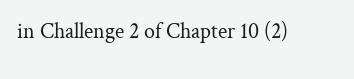in Challenge 2 of Chapter 10 (2)